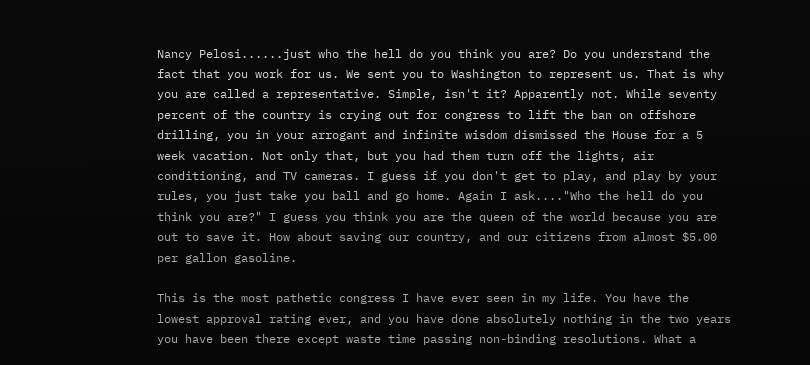Nancy Pelosi......just who the hell do you think you are? Do you understand the fact that you work for us. We sent you to Washington to represent us. That is why you are called a representative. Simple, isn't it? Apparently not. While seventy percent of the country is crying out for congress to lift the ban on offshore drilling, you in your arrogant and infinite wisdom dismissed the House for a 5 week vacation. Not only that, but you had them turn off the lights, air conditioning, and TV cameras. I guess if you don't get to play, and play by your rules, you just take you ball and go home. Again I ask...."Who the hell do you think you are?" I guess you think you are the queen of the world because you are out to save it. How about saving our country, and our citizens from almost $5.00 per gallon gasoline.

This is the most pathetic congress I have ever seen in my life. You have the lowest approval rating ever, and you have done absolutely nothing in the two years you have been there except waste time passing non-binding resolutions. What a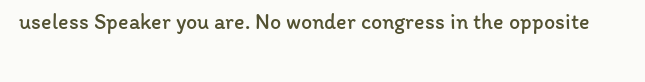useless Speaker you are. No wonder congress in the opposite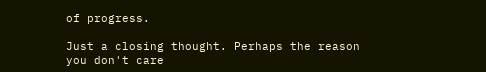of progress.

Just a closing thought. Perhaps the reason you don't care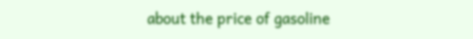about the price of gasoline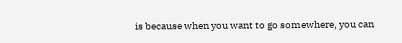is because when you want to go somewhere, you can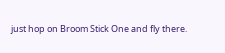just hop on Broom Stick One and fly there.